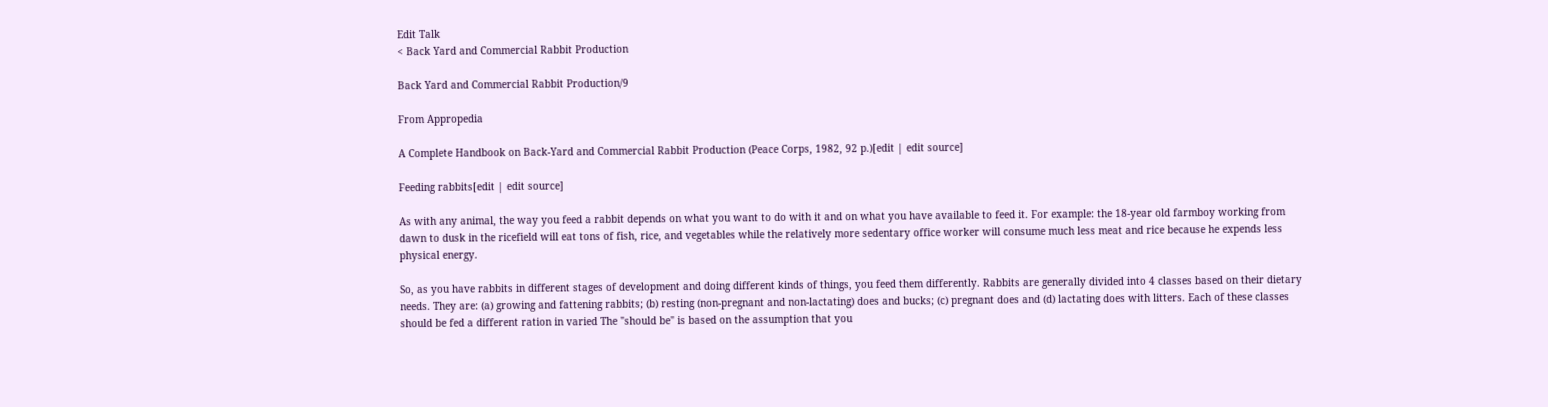Edit Talk
< Back Yard and Commercial Rabbit Production

Back Yard and Commercial Rabbit Production/9

From Appropedia

A Complete Handbook on Back-Yard and Commercial Rabbit Production (Peace Corps, 1982, 92 p.)[edit | edit source]

Feeding rabbits[edit | edit source]

As with any animal, the way you feed a rabbit depends on what you want to do with it and on what you have available to feed it. For example: the 18-year old farmboy working from dawn to dusk in the ricefield will eat tons of fish, rice, and vegetables while the relatively more sedentary office worker will consume much less meat and rice because he expends less physical energy.

So, as you have rabbits in different stages of development and doing different kinds of things, you feed them differently. Rabbits are generally divided into 4 classes based on their dietary needs. They are: (a) growing and fattening rabbits; (b) resting (non-pregnant and non-lactating) does and bucks; (c) pregnant does and (d) lactating does with litters. Each of these classes should be fed a different ration in varied The "should be" is based on the assumption that you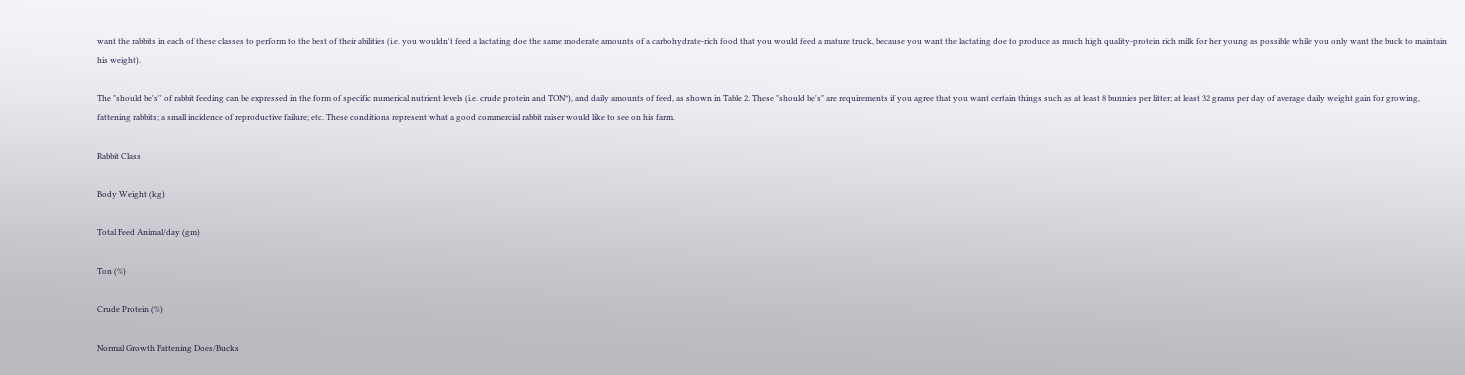want the rabbits in each of these classes to perform to the best of their abilities (i.e. you wouldn't feed a lactating doe the same moderate amounts of a carbohydrate-rich food that you would feed a mature truck, because you want the lactating doe to produce as much high quality-protein rich milk for her young as possible while you only want the buck to maintain his weight).

The "should be's'' of rabbit feeding can be expressed in the form of specific numerical nutrient levels (i.e. crude protein and TON*), and daily amounts of feed, as shown in Table 2. These "should be's" are requirements if you agree that you want certain things such as at least 8 bunnies per litter; at least 32 grams per day of average daily weight gain for growing, fattening rabbits; a small incidence of reproductive failure; etc. These conditions represent what a good commercial rabbit raiser would like to see on his farm.

Rabbit Class

Body Weight (kg)

Total Feed Animal/day (gm)

Ton (%)

Crude Protein (%)

Normal Growth Fattening Does/Bucks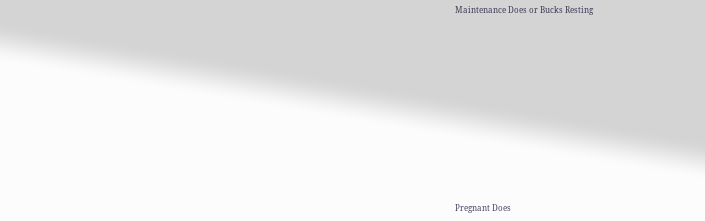Maintenance Does or Bucks Resting













Pregnant Does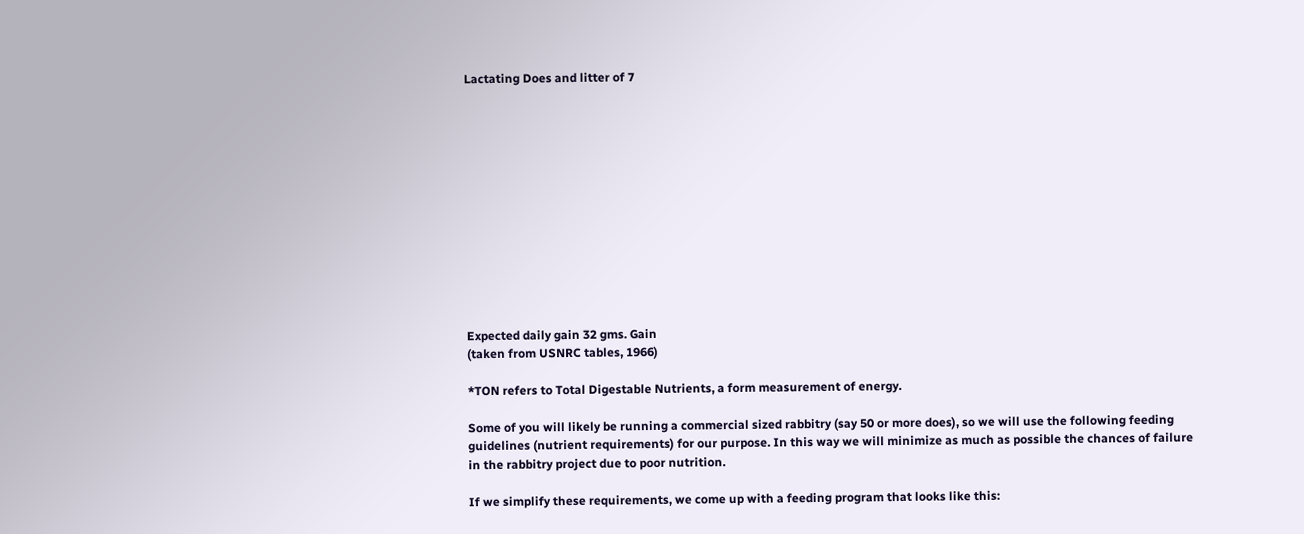Lactating Does and litter of 7













Expected daily gain 32 gms. Gain
(taken from USNRC tables, 1966)

*TON refers to Total Digestable Nutrients, a form measurement of energy.

Some of you will likely be running a commercial sized rabbitry (say 50 or more does), so we will use the following feeding guidelines (nutrient requirements) for our purpose. In this way we will minimize as much as possible the chances of failure in the rabbitry project due to poor nutrition.

If we simplify these requirements, we come up with a feeding program that looks like this: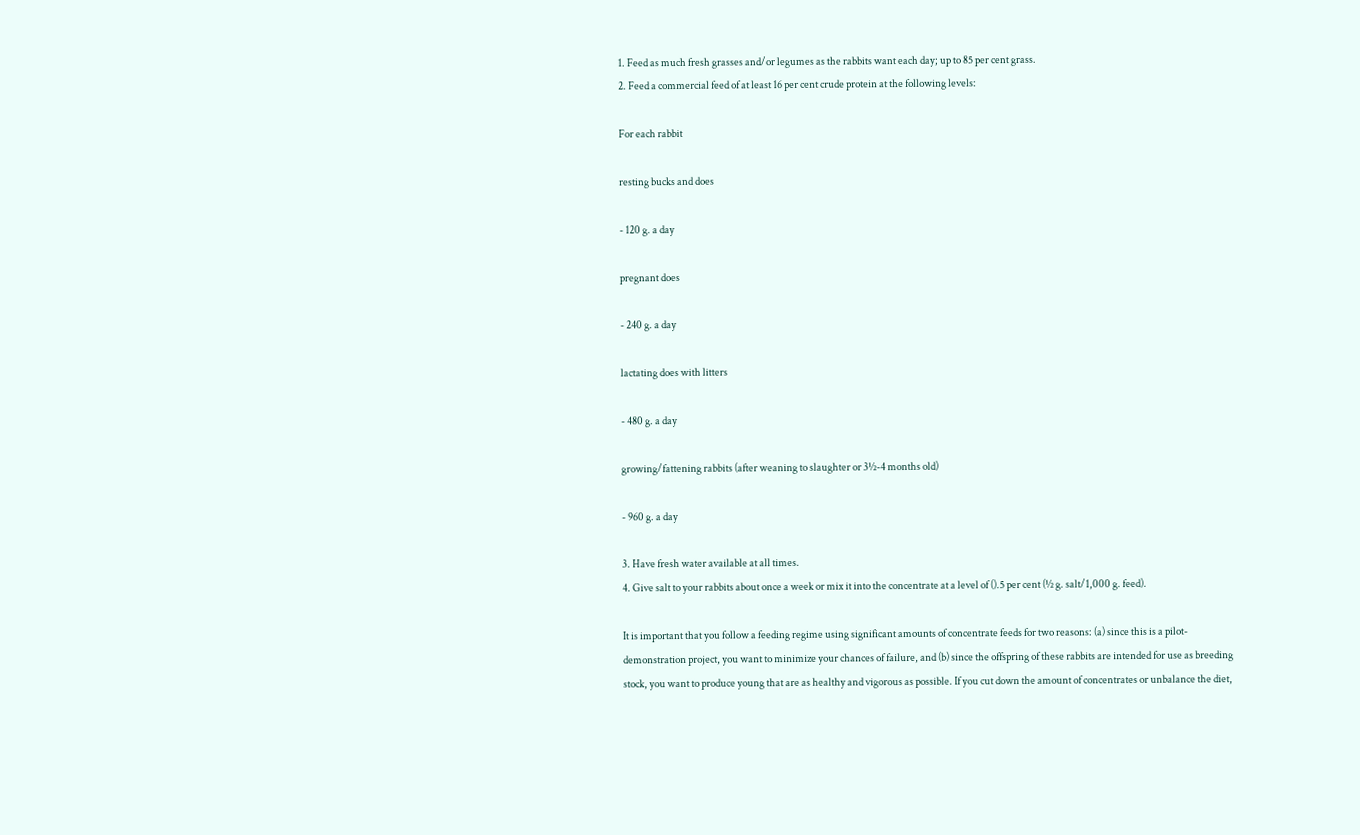1. Feed as much fresh grasses and/or legumes as the rabbits want each day; up to 85 per cent grass.
2. Feed a commercial feed of at least 16 per cent crude protein at the following levels:

For each rabbit

resting bucks and does

- 120 g. a day

pregnant does

- 240 g. a day

lactating does with litters

- 480 g. a day

growing/fattening rabbits (after weaning to slaughter or 3½-4 months old)

- 960 g. a day

3. Have fresh water available at all times.
4. Give salt to your rabbits about once a week or mix it into the concentrate at a level of ().5 per cent (½ g. salt/1,000 g. feed).

It is important that you follow a feeding regime using significant amounts of concentrate feeds for two reasons: (a) since this is a pilot-demonstration project, you want to minimize your chances of failure, and (b) since the offspring of these rabbits are intended for use as breeding stock, you want to produce young that are as healthy and vigorous as possible. If you cut down the amount of concentrates or unbalance the diet,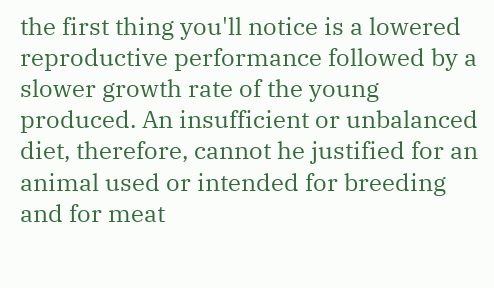the first thing you'll notice is a lowered reproductive performance followed by a slower growth rate of the young produced. An insufficient or unbalanced diet, therefore, cannot he justified for an animal used or intended for breeding and for meat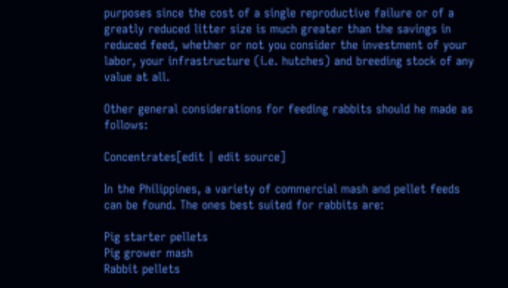purposes since the cost of a single reproductive failure or of a greatly reduced litter size is much greater than the savings in reduced feed, whether or not you consider the investment of your labor, your infrastructure (i.e. hutches) and breeding stock of any value at all.

Other general considerations for feeding rabbits should he made as follows:

Concentrates[edit | edit source]

In the Philippines, a variety of commercial mash and pellet feeds can be found. The ones best suited for rabbits are:

Pig starter pellets
Pig grower mash
Rabbit pellets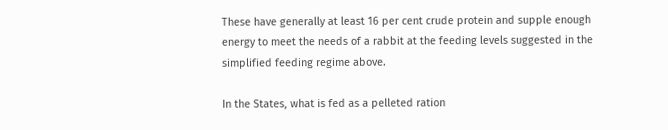These have generally at least 16 per cent crude protein and supple enough energy to meet the needs of a rabbit at the feeding levels suggested in the simplified feeding regime above.

In the States, what is fed as a pelleted ration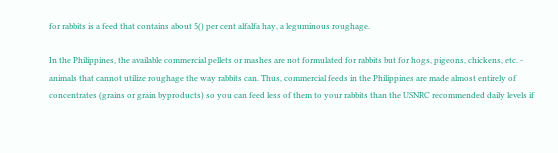for rabbits is a feed that contains about 5() per cent alfalfa hay, a leguminous roughage.

In the Philippines, the available commercial pellets or mashes are not formulated for rabbits but for hogs, pigeons, chickens, etc. - animals that cannot utilize roughage the way rabbits can. Thus, commercial feeds in the Philippines are made almost entirely of concentrates (grains or grain byproducts) so you can feed less of them to your rabbits than the USNRC recommended daily levels if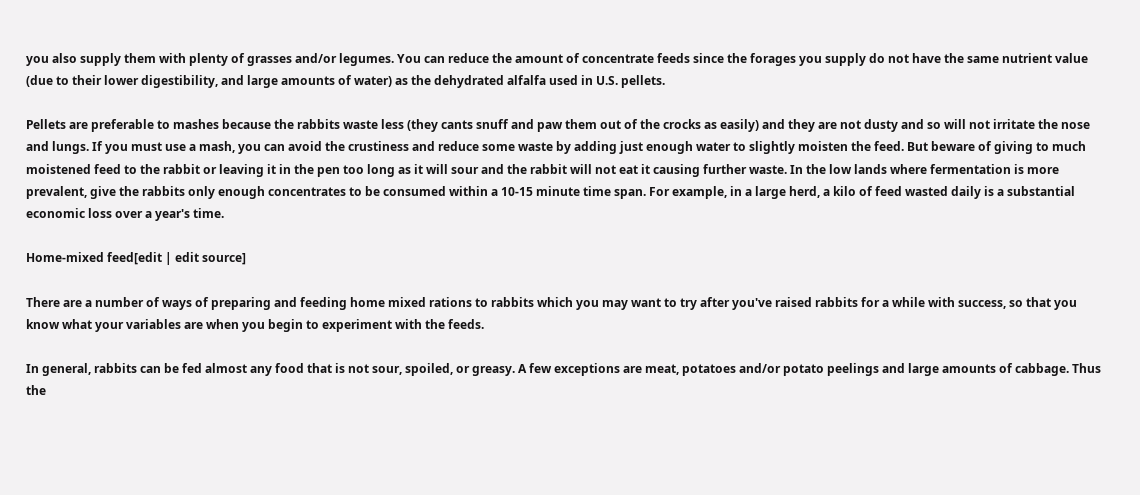you also supply them with plenty of grasses and/or legumes. You can reduce the amount of concentrate feeds since the forages you supply do not have the same nutrient value (due to their lower digestibility, and large amounts of water) as the dehydrated alfalfa used in U.S. pellets.

Pellets are preferable to mashes because the rabbits waste less (they cants snuff and paw them out of the crocks as easily) and they are not dusty and so will not irritate the nose and lungs. If you must use a mash, you can avoid the crustiness and reduce some waste by adding just enough water to slightly moisten the feed. But beware of giving to much moistened feed to the rabbit or leaving it in the pen too long as it will sour and the rabbit will not eat it causing further waste. In the low lands where fermentation is more prevalent, give the rabbits only enough concentrates to be consumed within a 10-15 minute time span. For example, in a large herd, a kilo of feed wasted daily is a substantial economic loss over a year's time.

Home-mixed feed[edit | edit source]

There are a number of ways of preparing and feeding home mixed rations to rabbits which you may want to try after you've raised rabbits for a while with success, so that you know what your variables are when you begin to experiment with the feeds.

In general, rabbits can be fed almost any food that is not sour, spoiled, or greasy. A few exceptions are meat, potatoes and/or potato peelings and large amounts of cabbage. Thus the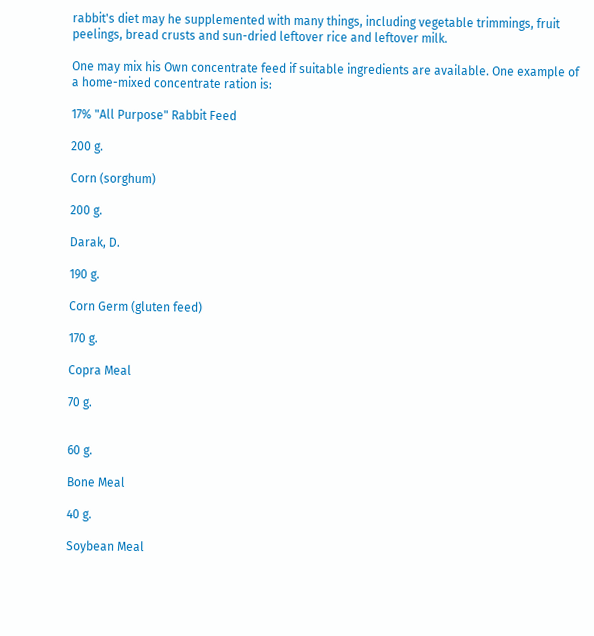rabbit's diet may he supplemented with many things, including vegetable trimmings, fruit peelings, bread crusts and sun-dried leftover rice and leftover milk.

One may mix his Own concentrate feed if suitable ingredients are available. One example of a home-mixed concentrate ration is:

17% "All Purpose" Rabbit Feed

200 g.

Corn (sorghum)

200 g.

Darak, D.

190 g.

Corn Germ (gluten feed)

170 g.

Copra Meal

70 g.


60 g.

Bone Meal

40 g.

Soybean Meal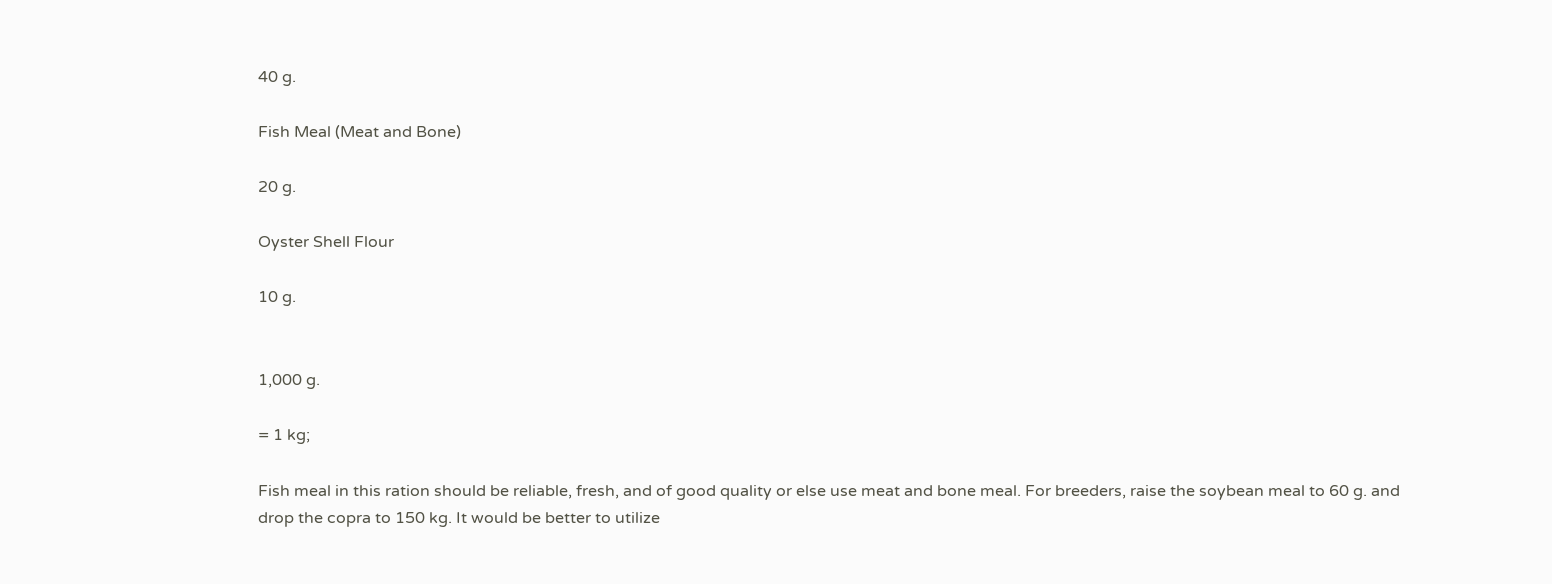40 g.

Fish Meal (Meat and Bone)

20 g.

Oyster Shell Flour

10 g.


1,000 g.

= 1 kg;

Fish meal in this ration should be reliable, fresh, and of good quality or else use meat and bone meal. For breeders, raise the soybean meal to 60 g. and drop the copra to 150 kg. It would be better to utilize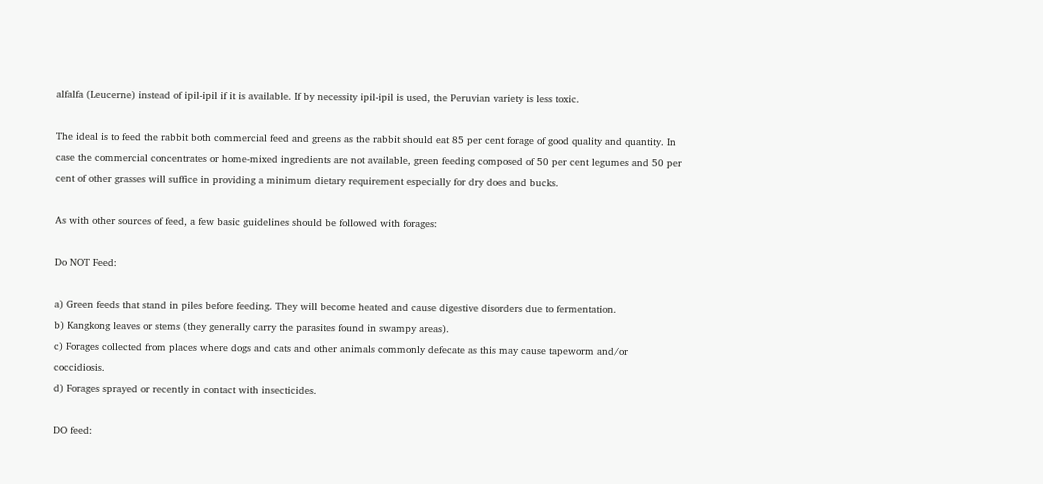alfalfa (Leucerne) instead of ipil-ipil if it is available. If by necessity ipil-ipil is used, the Peruvian variety is less toxic.

The ideal is to feed the rabbit both commercial feed and greens as the rabbit should eat 85 per cent forage of good quality and quantity. In case the commercial concentrates or home-mixed ingredients are not available, green feeding composed of 50 per cent legumes and 50 per cent of other grasses will suffice in providing a minimum dietary requirement especially for dry does and bucks.

As with other sources of feed, a few basic guidelines should be followed with forages:

Do NOT Feed:

a) Green feeds that stand in piles before feeding. They will become heated and cause digestive disorders due to fermentation.
b) Kangkong leaves or stems (they generally carry the parasites found in swampy areas).
c) Forages collected from places where dogs and cats and other animals commonly defecate as this may cause tapeworm and/or coccidiosis.
d) Forages sprayed or recently in contact with insecticides.

DO feed: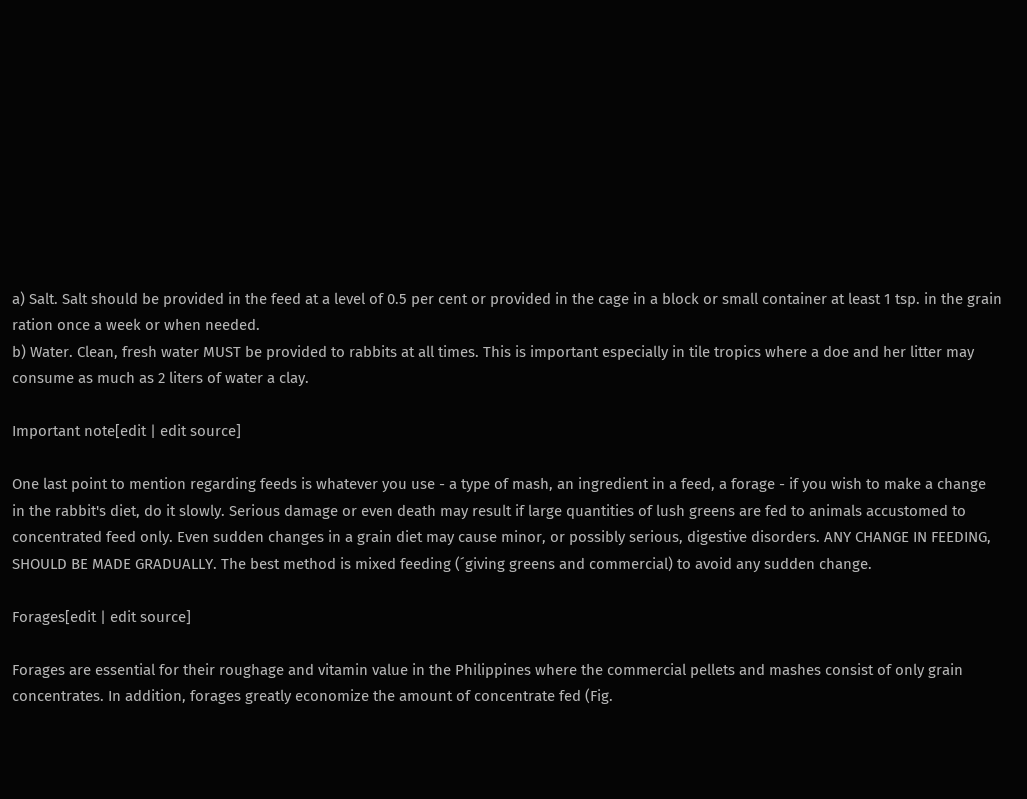a) Salt. Salt should be provided in the feed at a level of 0.5 per cent or provided in the cage in a block or small container at least 1 tsp. in the grain ration once a week or when needed.
b) Water. Clean, fresh water MUST be provided to rabbits at all times. This is important especially in tile tropics where a doe and her litter may consume as much as 2 liters of water a clay.

Important note[edit | edit source]

One last point to mention regarding feeds is whatever you use - a type of mash, an ingredient in a feed, a forage - if you wish to make a change in the rabbit's diet, do it slowly. Serious damage or even death may result if large quantities of lush greens are fed to animals accustomed to concentrated feed only. Even sudden changes in a grain diet may cause minor, or possibly serious, digestive disorders. ANY CHANGE IN FEEDING, SHOULD BE MADE GRADUALLY. The best method is mixed feeding (´giving greens and commercial) to avoid any sudden change.

Forages[edit | edit source]

Forages are essential for their roughage and vitamin value in the Philippines where the commercial pellets and mashes consist of only grain concentrates. In addition, forages greatly economize the amount of concentrate fed (Fig.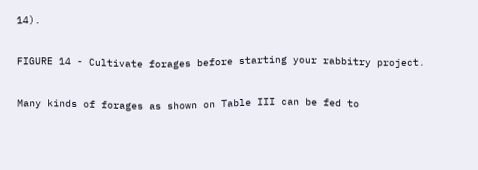14).

FIGURE 14 - Cultivate forages before starting your rabbitry project.

Many kinds of forages as shown on Table III can be fed to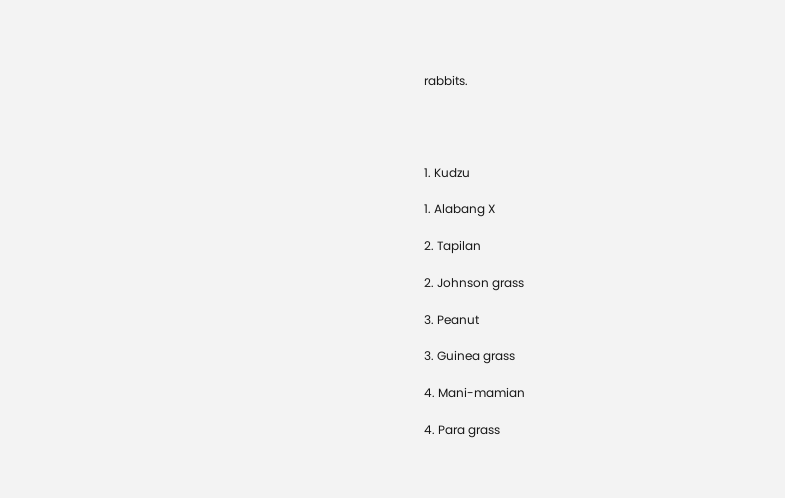rabbits.




1. Kudzu

1. Alabang X

2. Tapilan

2. Johnson grass

3. Peanut

3. Guinea grass

4. Mani-mamian

4. Para grass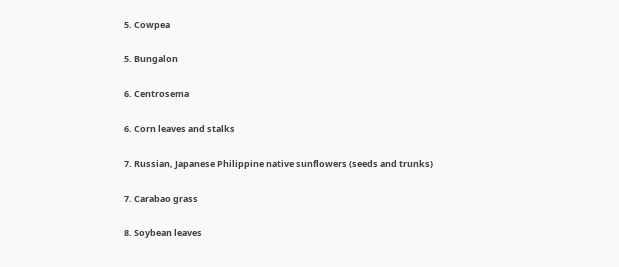5. Cowpea

5. Bungalon

6. Centrosema

6. Corn leaves and stalks

7. Russian, Japanese Philippine native sunflowers (seeds and trunks)

7. Carabao grass

8. Soybean leaves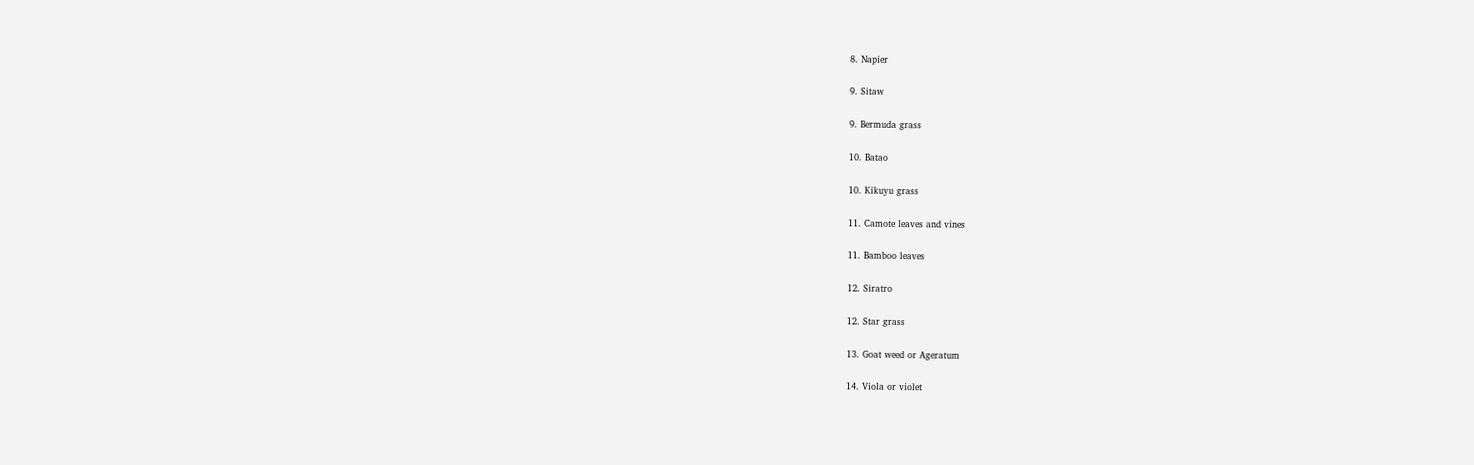8. Napier

9. Sitaw

9. Bermuda grass

10. Batao

10. Kikuyu grass

11. Camote leaves and vines

11. Bamboo leaves

12. Siratro

12. Star grass

13. Goat weed or Ageratum

14. Viola or violet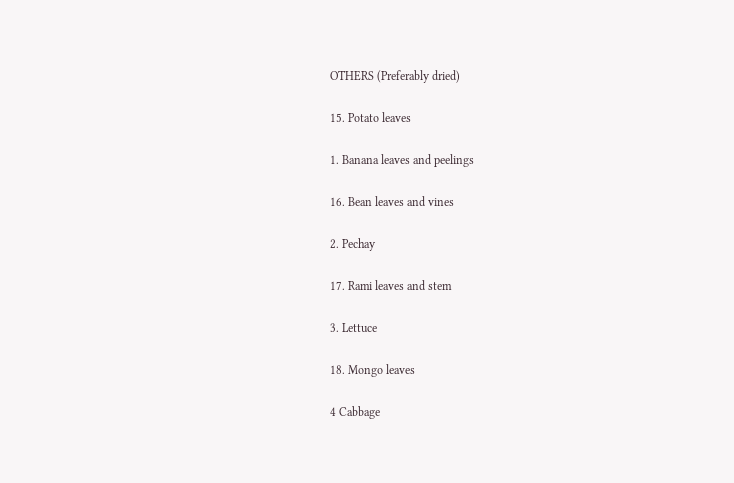OTHERS (Preferably dried)

15. Potato leaves

1. Banana leaves and peelings

16. Bean leaves and vines

2. Pechay

17. Rami leaves and stem

3. Lettuce

18. Mongo leaves

4 Cabbage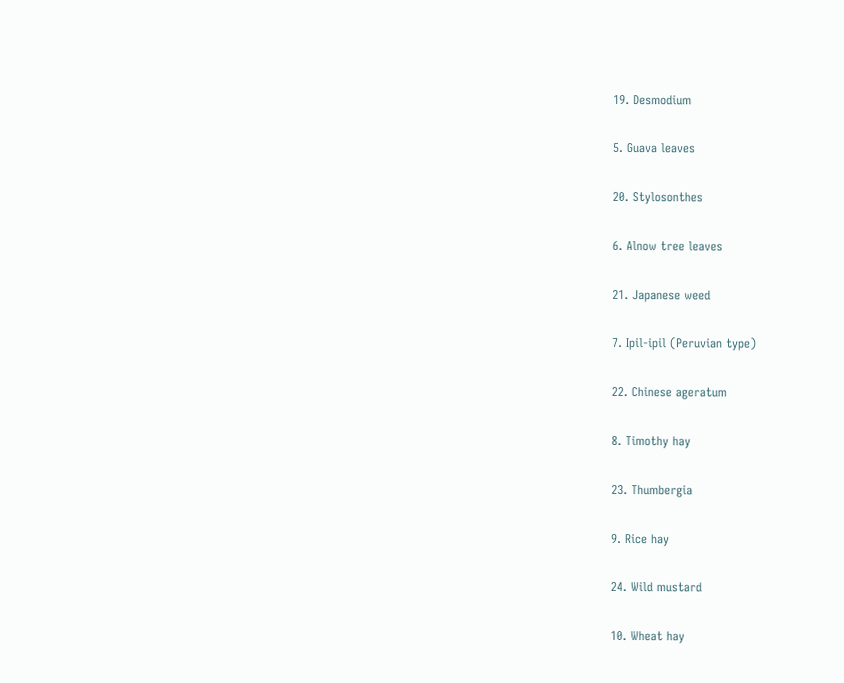19. Desmodium

5. Guava leaves

20. Stylosonthes

6. Alnow tree leaves

21. Japanese weed

7. Ipil-ipil (Peruvian type)

22. Chinese ageratum

8. Timothy hay

23. Thumbergia

9. Rice hay

24. Wild mustard

10. Wheat hay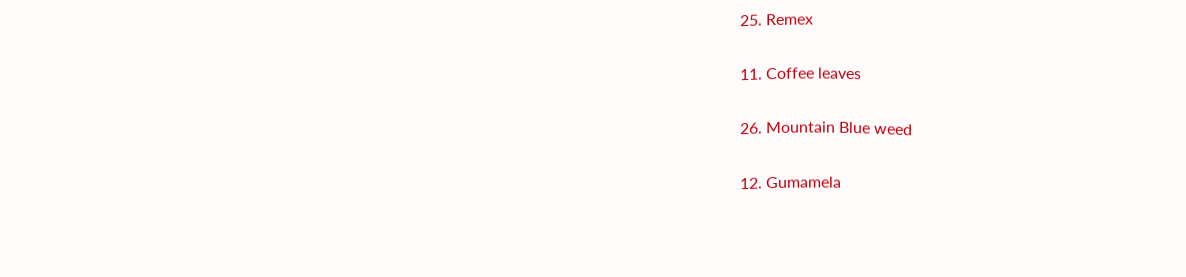25. Remex

11. Coffee leaves

26. Mountain Blue weed

12. Gumamela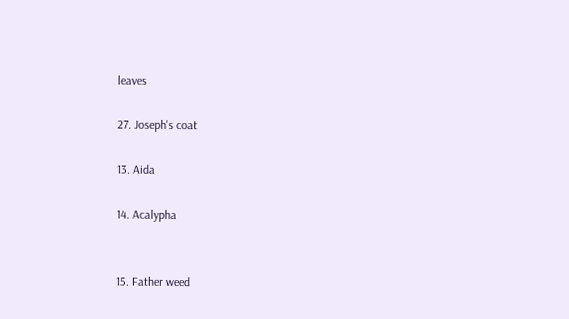leaves

27. Joseph's coat

13. Aida

14. Acalypha


15. Father weed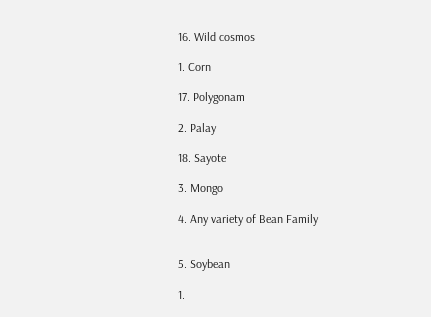16. Wild cosmos

1. Corn

17. Polygonam

2. Palay

18. Sayote

3. Mongo

4. Any variety of Bean Family


5. Soybean

1.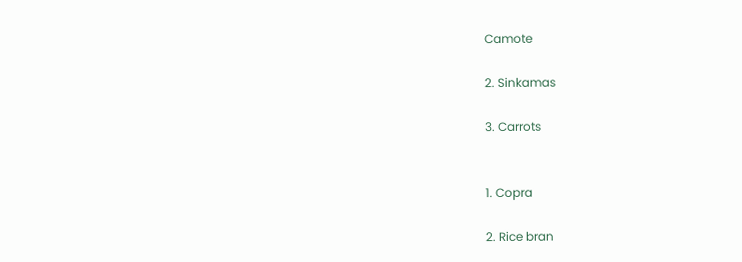Camote

2. Sinkamas

3. Carrots


1. Copra

2. Rice bran